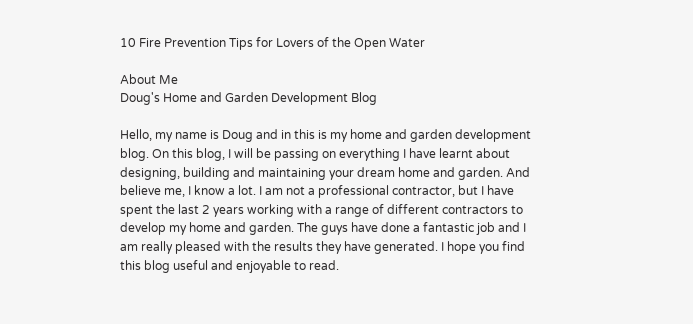10 Fire Prevention Tips for Lovers of the Open Water

About Me
Doug's Home and Garden Development Blog

Hello, my name is Doug and in this is my home and garden development blog. On this blog, I will be passing on everything I have learnt about designing, building and maintaining your dream home and garden. And believe me, I know a lot. I am not a professional contractor, but I have spent the last 2 years working with a range of different contractors to develop my home and garden. The guys have done a fantastic job and I am really pleased with the results they have generated. I hope you find this blog useful and enjoyable to read.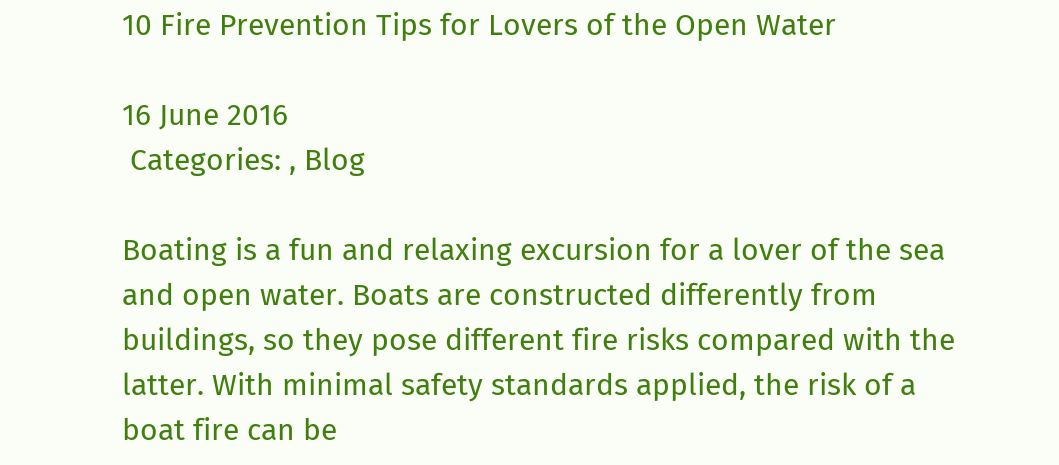10 Fire Prevention Tips for Lovers of the Open Water

16 June 2016
 Categories: , Blog

Boating is a fun and relaxing excursion for a lover of the sea and open water. Boats are constructed differently from buildings, so they pose different fire risks compared with the latter. With minimal safety standards applied, the risk of a boat fire can be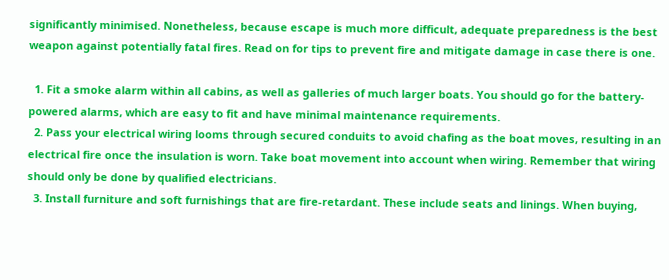significantly minimised. Nonetheless, because escape is much more difficult, adequate preparedness is the best weapon against potentially fatal fires. Read on for tips to prevent fire and mitigate damage in case there is one.

  1. Fit a smoke alarm within all cabins, as well as galleries of much larger boats. You should go for the battery-powered alarms, which are easy to fit and have minimal maintenance requirements.
  2. Pass your electrical wiring looms through secured conduits to avoid chafing as the boat moves, resulting in an electrical fire once the insulation is worn. Take boat movement into account when wiring. Remember that wiring should only be done by qualified electricians.
  3. Install furniture and soft furnishings that are fire-retardant. These include seats and linings. When buying,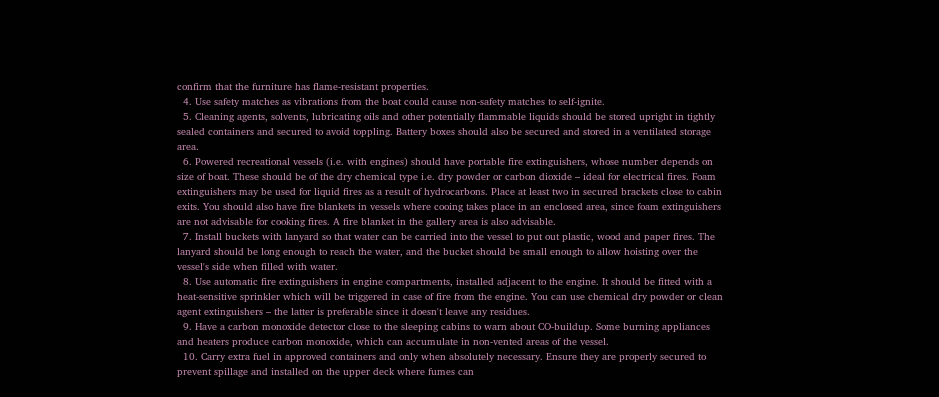confirm that the furniture has flame-resistant properties.
  4. Use safety matches as vibrations from the boat could cause non-safety matches to self-ignite.
  5. Cleaning agents, solvents, lubricating oils and other potentially flammable liquids should be stored upright in tightly sealed containers and secured to avoid toppling. Battery boxes should also be secured and stored in a ventilated storage area.
  6. Powered recreational vessels (i.e. with engines) should have portable fire extinguishers, whose number depends on size of boat. These should be of the dry chemical type i.e. dry powder or carbon dioxide – ideal for electrical fires. Foam extinguishers may be used for liquid fires as a result of hydrocarbons. Place at least two in secured brackets close to cabin exits. You should also have fire blankets in vessels where cooing takes place in an enclosed area, since foam extinguishers are not advisable for cooking fires. A fire blanket in the gallery area is also advisable.
  7. Install buckets with lanyard so that water can be carried into the vessel to put out plastic, wood and paper fires. The lanyard should be long enough to reach the water, and the bucket should be small enough to allow hoisting over the vessel's side when filled with water.
  8. Use automatic fire extinguishers in engine compartments, installed adjacent to the engine. It should be fitted with a heat-sensitive sprinkler which will be triggered in case of fire from the engine. You can use chemical dry powder or clean agent extinguishers – the latter is preferable since it doesn't leave any residues.
  9. Have a carbon monoxide detector close to the sleeping cabins to warn about CO-buildup. Some burning appliances and heaters produce carbon monoxide, which can accumulate in non-vented areas of the vessel.
  10. Carry extra fuel in approved containers and only when absolutely necessary. Ensure they are properly secured to prevent spillage and installed on the upper deck where fumes can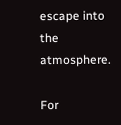escape into the atmosphere.

For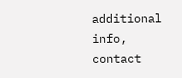additional info, contact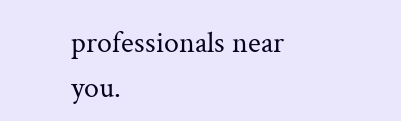professionals near you.